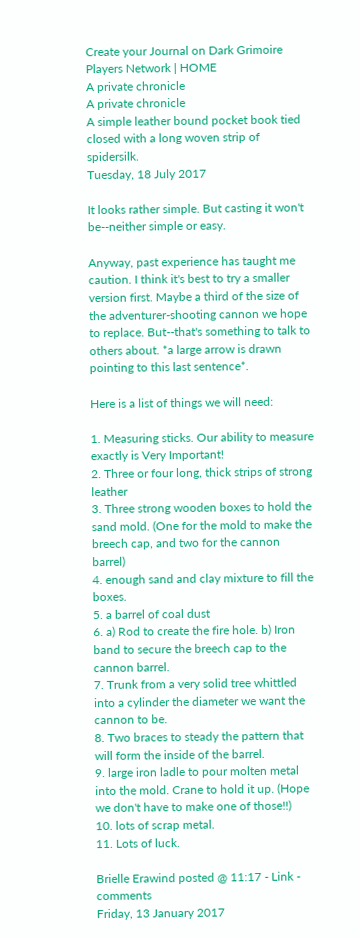Create your Journal on Dark Grimoire Players Network | HOME
A private chronicle
A private chronicle
A simple leather bound pocket book tied closed with a long woven strip of spidersilk.
Tuesday, 18 July 2017

It looks rather simple. But casting it won't be--neither simple or easy.

Anyway, past experience has taught me caution. I think it's best to try a smaller version first. Maybe a third of the size of the adventurer-shooting cannon we hope to replace. But--that's something to talk to others about. *a large arrow is drawn pointing to this last sentence*.

Here is a list of things we will need:

1. Measuring sticks. Our ability to measure exactly is Very Important!
2. Three or four long, thick strips of strong leather
3. Three strong wooden boxes to hold the sand mold. (One for the mold to make the breech cap, and two for the cannon barrel)
4. enough sand and clay mixture to fill the boxes.
5. a barrel of coal dust
6. a) Rod to create the fire hole. b) Iron band to secure the breech cap to the cannon barrel.
7. Trunk from a very solid tree whittled into a cylinder the diameter we want the cannon to be.
8. Two braces to steady the pattern that will form the inside of the barrel.
9. large iron ladle to pour molten metal into the mold. Crane to hold it up. (Hope we don't have to make one of those!!)
10. lots of scrap metal.
11. Lots of luck.

Brielle Erawind posted @ 11:17 - Link - comments
Friday, 13 January 2017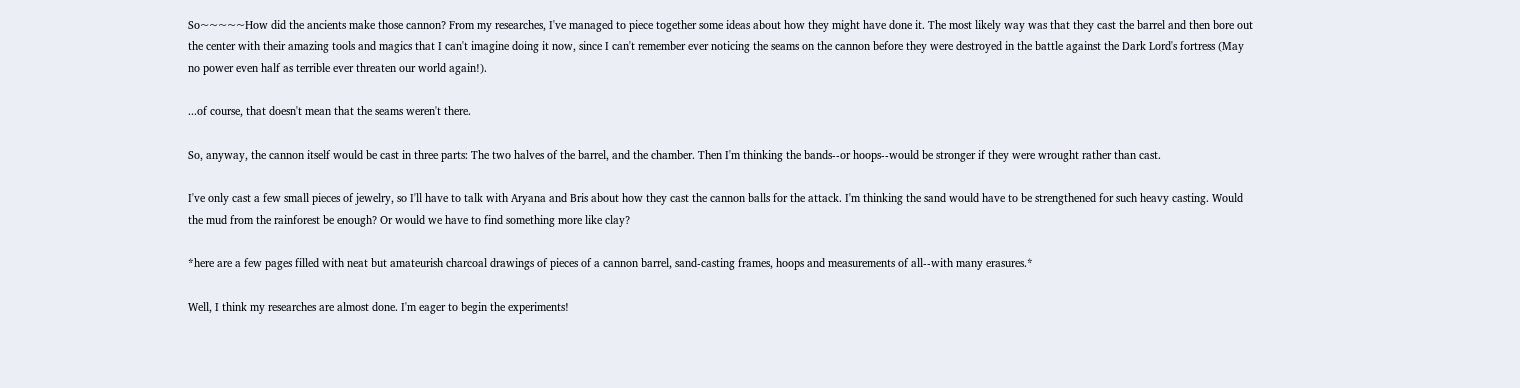So~~~~~How did the ancients make those cannon? From my researches, I've managed to piece together some ideas about how they might have done it. The most likely way was that they cast the barrel and then bore out the center with their amazing tools and magics that I can't imagine doing it now, since I can't remember ever noticing the seams on the cannon before they were destroyed in the battle against the Dark Lord's fortress (May no power even half as terrible ever threaten our world again!).

...of course, that doesn't mean that the seams weren't there.

So, anyway, the cannon itself would be cast in three parts: The two halves of the barrel, and the chamber. Then I'm thinking the bands--or hoops--would be stronger if they were wrought rather than cast.

I've only cast a few small pieces of jewelry, so I'll have to talk with Aryana and Bris about how they cast the cannon balls for the attack. I'm thinking the sand would have to be strengthened for such heavy casting. Would the mud from the rainforest be enough? Or would we have to find something more like clay?

*here are a few pages filled with neat but amateurish charcoal drawings of pieces of a cannon barrel, sand-casting frames, hoops and measurements of all--with many erasures.*

Well, I think my researches are almost done. I'm eager to begin the experiments!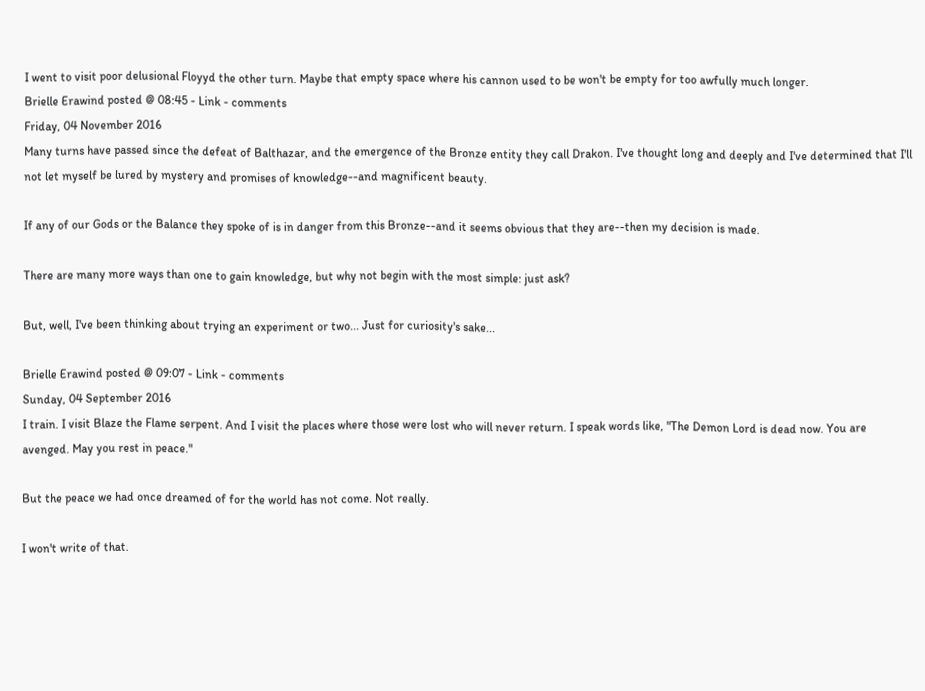I went to visit poor delusional Floyyd the other turn. Maybe that empty space where his cannon used to be won't be empty for too awfully much longer.
Brielle Erawind posted @ 08:45 - Link - comments
Friday, 04 November 2016
Many turns have passed since the defeat of Balthazar, and the emergence of the Bronze entity they call Drakon. I've thought long and deeply and I've determined that I'll not let myself be lured by mystery and promises of knowledge--and magnificent beauty.

If any of our Gods or the Balance they spoke of is in danger from this Bronze--and it seems obvious that they are--then my decision is made.

There are many more ways than one to gain knowledge, but why not begin with the most simple: just ask?

But, well, I've been thinking about trying an experiment or two... Just for curiosity's sake...

Brielle Erawind posted @ 09:07 - Link - comments
Sunday, 04 September 2016
I train. I visit Blaze the Flame serpent. And I visit the places where those were lost who will never return. I speak words like, "The Demon Lord is dead now. You are avenged. May you rest in peace."

But the peace we had once dreamed of for the world has not come. Not really.

I won't write of that.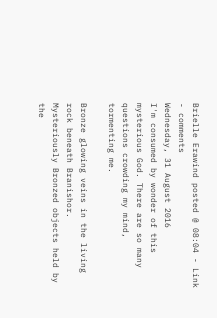Brielle Erawind posted @ 08:04 - Link - comments
Wednesday, 31 August 2016
I'm consumed by wonder of this mysterious God. There are so many questions crowding my mind, tormenting me.

Bronze glowing veins in the living rock beneath Branishor.
Mysteriously Bronzed objects held by the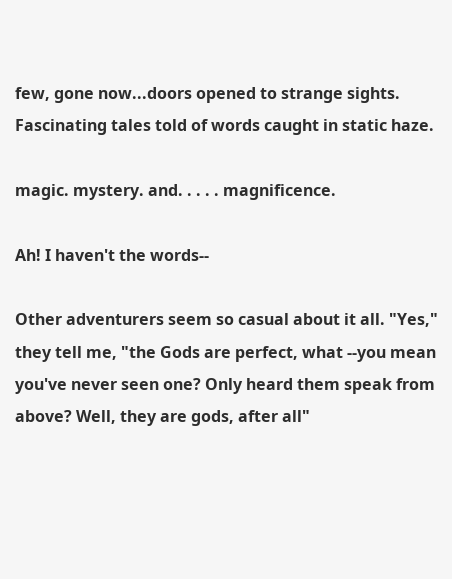few, gone now...doors opened to strange sights.
Fascinating tales told of words caught in static haze.

magic. mystery. and. . . . . magnificence.

Ah! I haven't the words--

Other adventurers seem so casual about it all. "Yes," they tell me, "the Gods are perfect, what --you mean you've never seen one? Only heard them speak from above? Well, they are gods, after all"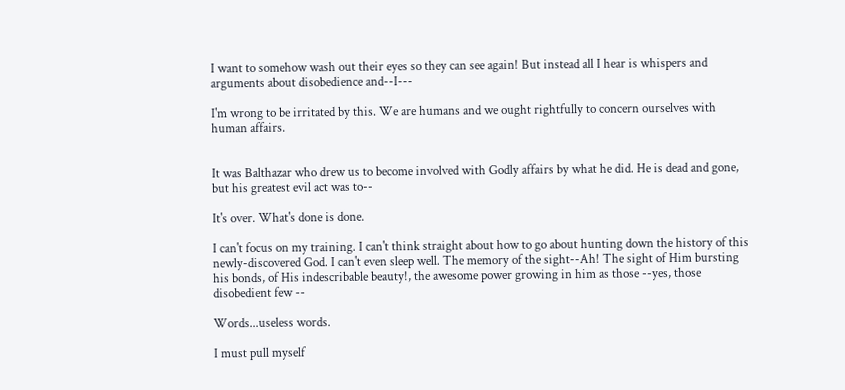I want to somehow wash out their eyes so they can see again! But instead all I hear is whispers and arguments about disobedience and--I---

I'm wrong to be irritated by this. We are humans and we ought rightfully to concern ourselves with human affairs.


It was Balthazar who drew us to become involved with Godly affairs by what he did. He is dead and gone, but his greatest evil act was to--

It's over. What's done is done.

I can't focus on my training. I can't think straight about how to go about hunting down the history of this newly-discovered God. I can't even sleep well. The memory of the sight--Ah! The sight of Him bursting his bonds, of His indescribable beauty!, the awesome power growing in him as those --yes, those disobedient few --

Words...useless words.

I must pull myself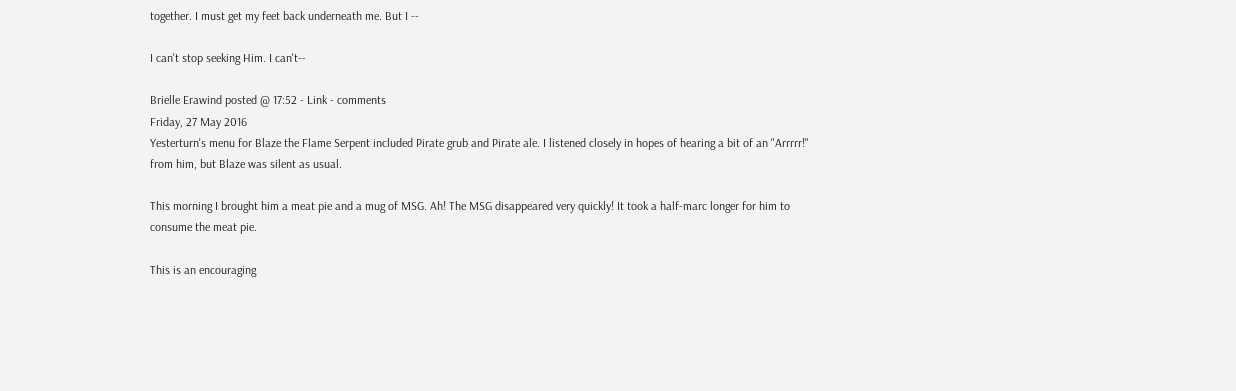together. I must get my feet back underneath me. But I --

I can't stop seeking Him. I can't--

Brielle Erawind posted @ 17:52 - Link - comments
Friday, 27 May 2016
Yesterturn's menu for Blaze the Flame Serpent included Pirate grub and Pirate ale. I listened closely in hopes of hearing a bit of an "Arrrrr!" from him, but Blaze was silent as usual.

This morning I brought him a meat pie and a mug of MSG. Ah! The MSG disappeared very quickly! It took a half-marc longer for him to consume the meat pie.

This is an encouraging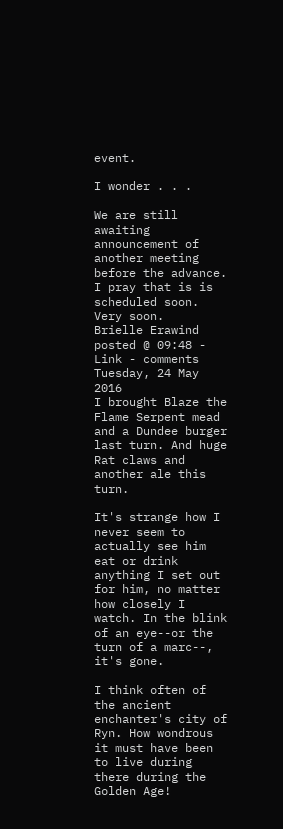event.

I wonder . . .

We are still awaiting announcement of another meeting before the advance. I pray that is is scheduled soon. Very soon.
Brielle Erawind posted @ 09:48 - Link - comments
Tuesday, 24 May 2016
I brought Blaze the Flame Serpent mead and a Dundee burger last turn. And huge Rat claws and another ale this turn.

It's strange how I never seem to actually see him eat or drink anything I set out for him, no matter how closely I watch. In the blink of an eye--or the turn of a marc--, it's gone.

I think often of the ancient enchanter's city of Ryn. How wondrous it must have been to live during there during the Golden Age!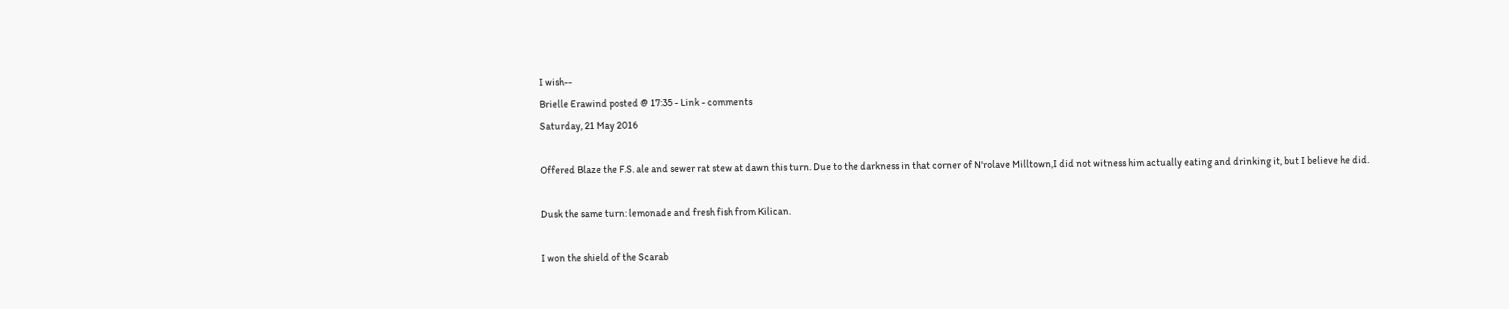I wish--
Brielle Erawind posted @ 17:35 - Link - comments
Saturday, 21 May 2016

Offered Blaze the F.S. ale and sewer rat stew at dawn this turn. Due to the darkness in that corner of N'rolave Milltown,I did not witness him actually eating and drinking it, but I believe he did.

Dusk the same turn: lemonade and fresh fish from Kilican.

I won the shield of the Scarab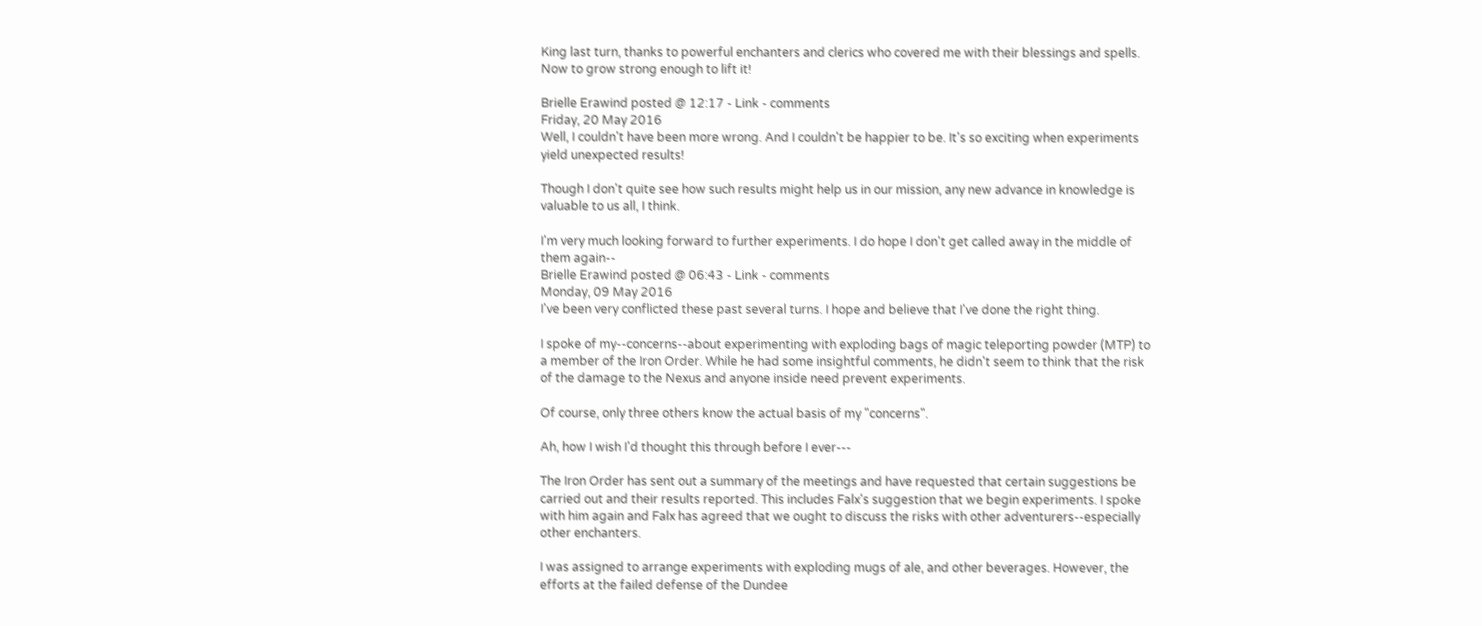King last turn, thanks to powerful enchanters and clerics who covered me with their blessings and spells. Now to grow strong enough to lift it!

Brielle Erawind posted @ 12:17 - Link - comments
Friday, 20 May 2016
Well, I couldn't have been more wrong. And I couldn't be happier to be. It's so exciting when experiments yield unexpected results!

Though I don't quite see how such results might help us in our mission, any new advance in knowledge is valuable to us all, I think.

I'm very much looking forward to further experiments. I do hope I don't get called away in the middle of them again--
Brielle Erawind posted @ 06:43 - Link - comments
Monday, 09 May 2016
I've been very conflicted these past several turns. I hope and believe that I've done the right thing.

I spoke of my--concerns--about experimenting with exploding bags of magic teleporting powder (MTP) to a member of the Iron Order. While he had some insightful comments, he didn't seem to think that the risk of the damage to the Nexus and anyone inside need prevent experiments.

Of course, only three others know the actual basis of my "concerns".

Ah, how I wish I'd thought this through before I ever---

The Iron Order has sent out a summary of the meetings and have requested that certain suggestions be carried out and their results reported. This includes Falx's suggestion that we begin experiments. I spoke with him again and Falx has agreed that we ought to discuss the risks with other adventurers--especially other enchanters.

I was assigned to arrange experiments with exploding mugs of ale, and other beverages. However, the efforts at the failed defense of the Dundee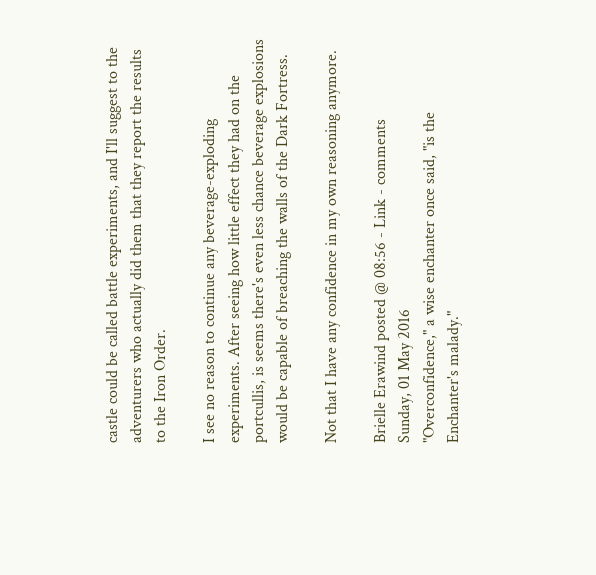castle could be called battle experiments, and I'll suggest to the adventurers who actually did them that they report the results to the Iron Order.

I see no reason to continue any beverage-exploding experiments. After seeing how little effect they had on the portcullis, is seems there's even less chance beverage explosions would be capable of breaching the walls of the Dark Fortress.

Not that I have any confidence in my own reasoning anymore.

Brielle Erawind posted @ 08:56 - Link - comments
Sunday, 01 May 2016
"Overconfidence," a wise enchanter once said, "is the Enchanter's malady."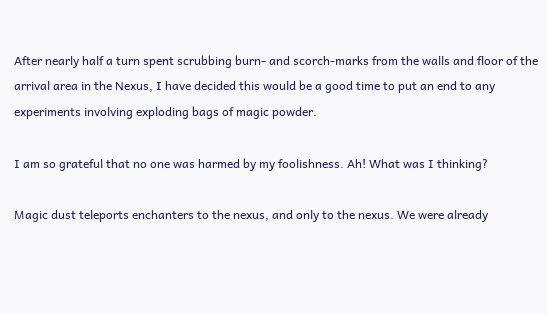After nearly half a turn spent scrubbing burn- and scorch-marks from the walls and floor of the arrival area in the Nexus, I have decided this would be a good time to put an end to any experiments involving exploding bags of magic powder.

I am so grateful that no one was harmed by my foolishness. Ah! What was I thinking?

Magic dust teleports enchanters to the nexus, and only to the nexus. We were already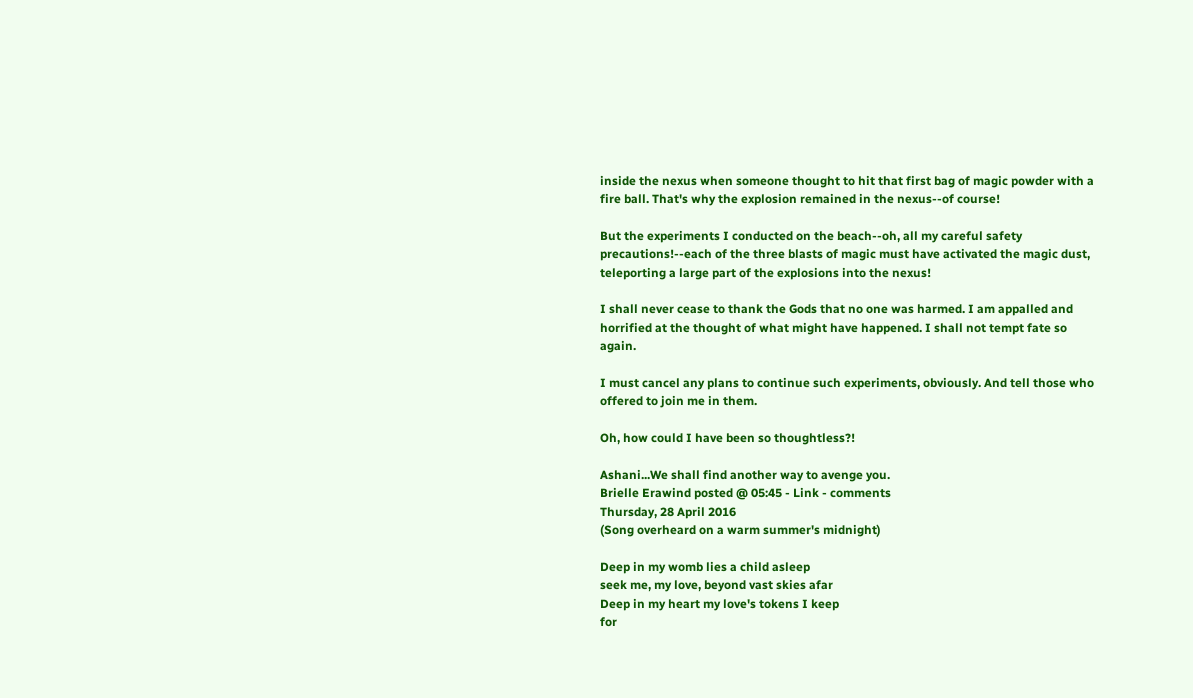inside the nexus when someone thought to hit that first bag of magic powder with a fire ball. That's why the explosion remained in the nexus--of course!

But the experiments I conducted on the beach--oh, all my careful safety precautions!--each of the three blasts of magic must have activated the magic dust, teleporting a large part of the explosions into the nexus!

I shall never cease to thank the Gods that no one was harmed. I am appalled and horrified at the thought of what might have happened. I shall not tempt fate so again.

I must cancel any plans to continue such experiments, obviously. And tell those who offered to join me in them.

Oh, how could I have been so thoughtless?!

Ashani...We shall find another way to avenge you.
Brielle Erawind posted @ 05:45 - Link - comments
Thursday, 28 April 2016
(Song overheard on a warm summer's midnight)

Deep in my womb lies a child asleep
seek me, my love, beyond vast skies afar
Deep in my heart my love's tokens I keep
for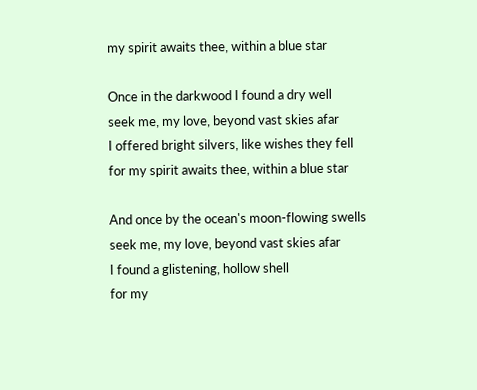my spirit awaits thee, within a blue star

Once in the darkwood I found a dry well
seek me, my love, beyond vast skies afar
I offered bright silvers, like wishes they fell
for my spirit awaits thee, within a blue star

And once by the ocean's moon-flowing swells
seek me, my love, beyond vast skies afar
I found a glistening, hollow shell
for my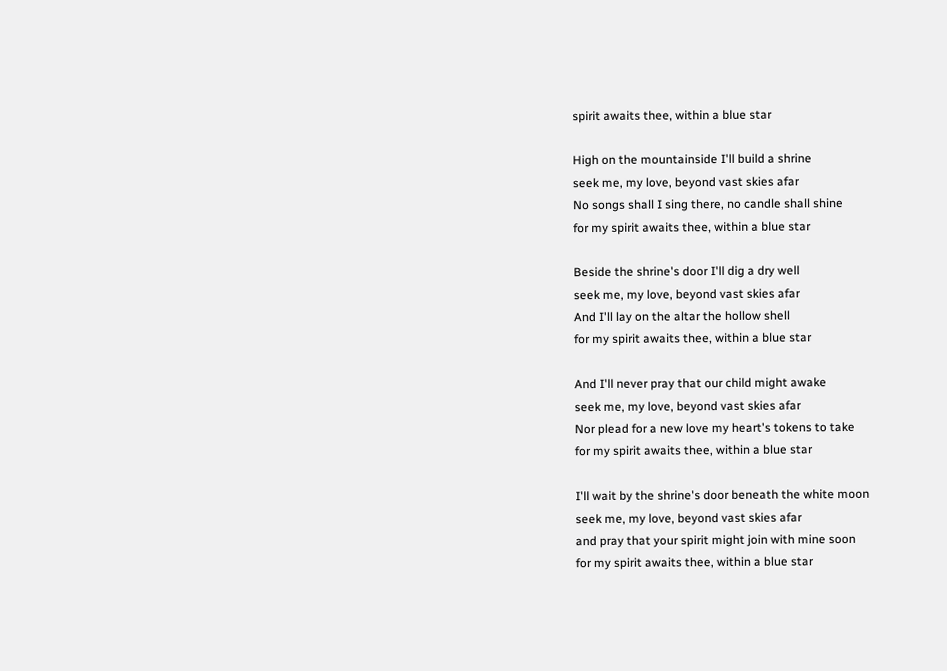spirit awaits thee, within a blue star

High on the mountainside I'll build a shrine
seek me, my love, beyond vast skies afar
No songs shall I sing there, no candle shall shine
for my spirit awaits thee, within a blue star

Beside the shrine's door I'll dig a dry well
seek me, my love, beyond vast skies afar
And I'll lay on the altar the hollow shell
for my spirit awaits thee, within a blue star

And I'll never pray that our child might awake
seek me, my love, beyond vast skies afar
Nor plead for a new love my heart's tokens to take
for my spirit awaits thee, within a blue star

I'll wait by the shrine's door beneath the white moon
seek me, my love, beyond vast skies afar
and pray that your spirit might join with mine soon
for my spirit awaits thee, within a blue star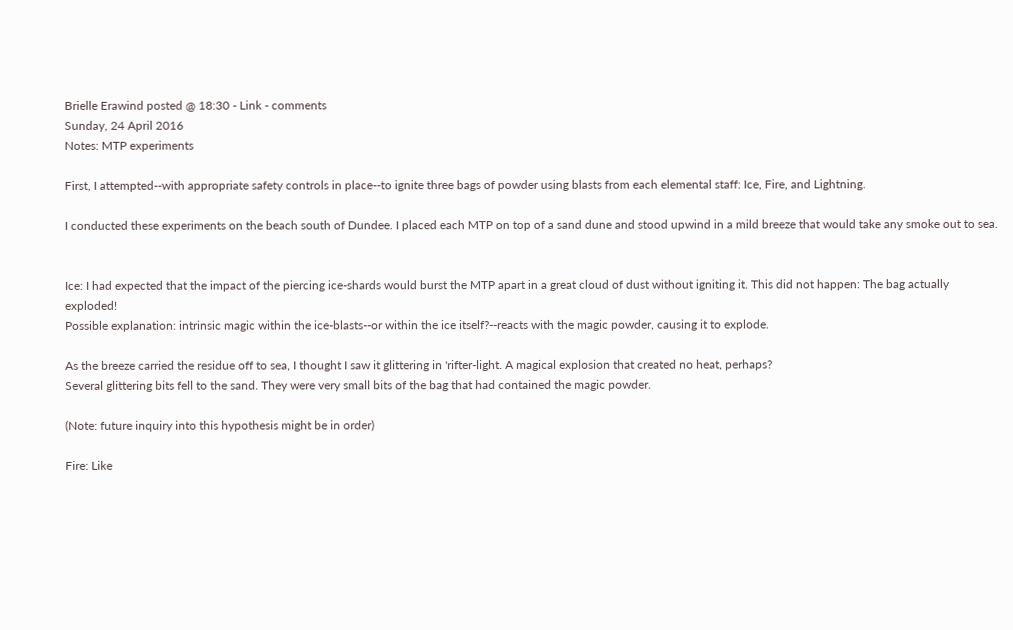Brielle Erawind posted @ 18:30 - Link - comments
Sunday, 24 April 2016
Notes: MTP experiments

First, I attempted--with appropriate safety controls in place--to ignite three bags of powder using blasts from each elemental staff: Ice, Fire, and Lightning.

I conducted these experiments on the beach south of Dundee. I placed each MTP on top of a sand dune and stood upwind in a mild breeze that would take any smoke out to sea.


Ice: I had expected that the impact of the piercing ice-shards would burst the MTP apart in a great cloud of dust without igniting it. This did not happen: The bag actually exploded!
Possible explanation: intrinsic magic within the ice-blasts--or within the ice itself?--reacts with the magic powder, causing it to explode.

As the breeze carried the residue off to sea, I thought I saw it glittering in 'rifter-light. A magical explosion that created no heat, perhaps?
Several glittering bits fell to the sand. They were very small bits of the bag that had contained the magic powder.

(Note: future inquiry into this hypothesis might be in order)

Fire: Like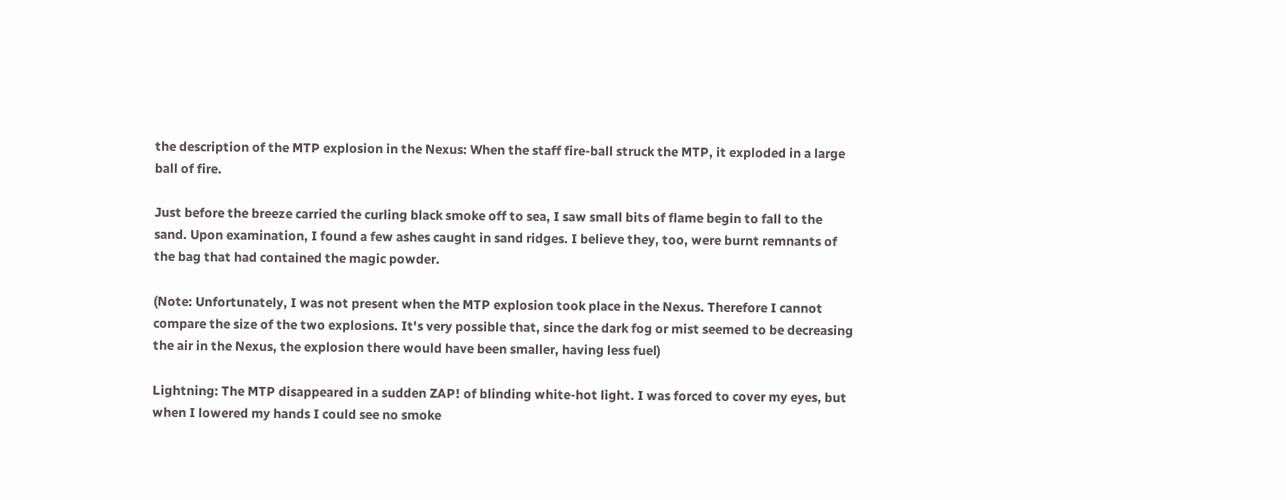the description of the MTP explosion in the Nexus: When the staff fire-ball struck the MTP, it exploded in a large ball of fire.

Just before the breeze carried the curling black smoke off to sea, I saw small bits of flame begin to fall to the sand. Upon examination, I found a few ashes caught in sand ridges. I believe they, too, were burnt remnants of the bag that had contained the magic powder.

(Note: Unfortunately, I was not present when the MTP explosion took place in the Nexus. Therefore I cannot compare the size of the two explosions. It's very possible that, since the dark fog or mist seemed to be decreasing the air in the Nexus, the explosion there would have been smaller, having less fuel)

Lightning: The MTP disappeared in a sudden ZAP! of blinding white-hot light. I was forced to cover my eyes, but when I lowered my hands I could see no smoke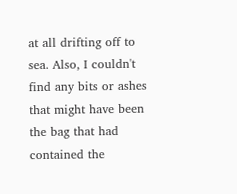at all drifting off to sea. Also, I couldn't find any bits or ashes that might have been the bag that had contained the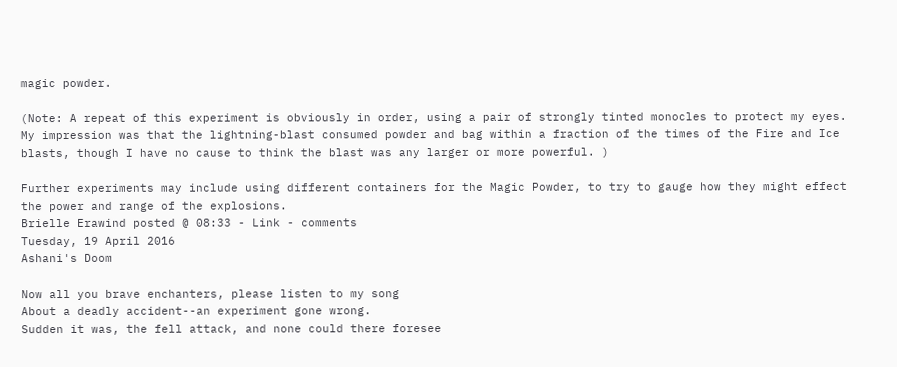magic powder.

(Note: A repeat of this experiment is obviously in order, using a pair of strongly tinted monocles to protect my eyes. My impression was that the lightning-blast consumed powder and bag within a fraction of the times of the Fire and Ice blasts, though I have no cause to think the blast was any larger or more powerful. )

Further experiments may include using different containers for the Magic Powder, to try to gauge how they might effect the power and range of the explosions.
Brielle Erawind posted @ 08:33 - Link - comments
Tuesday, 19 April 2016
Ashani's Doom

Now all you brave enchanters, please listen to my song
About a deadly accident--an experiment gone wrong.
Sudden it was, the fell attack, and none could there foresee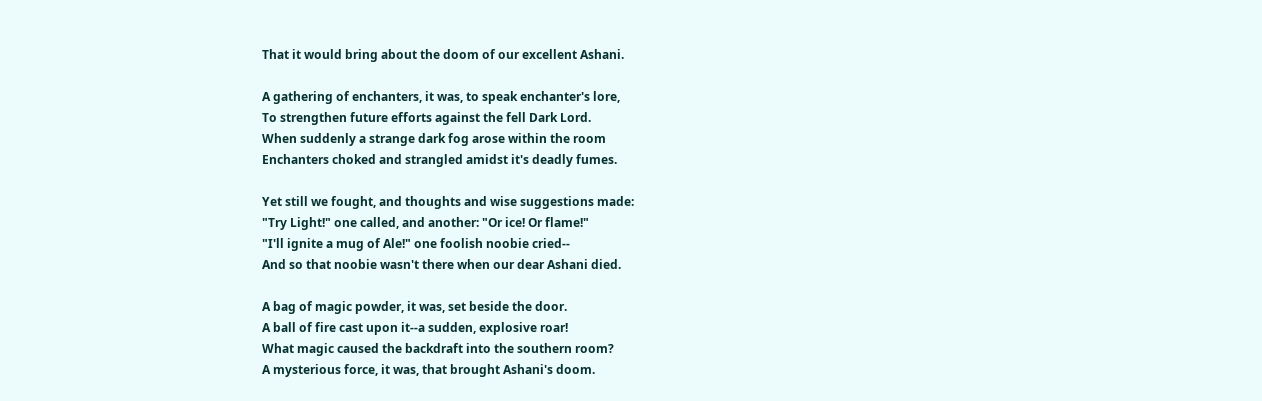That it would bring about the doom of our excellent Ashani.

A gathering of enchanters, it was, to speak enchanter's lore,
To strengthen future efforts against the fell Dark Lord.
When suddenly a strange dark fog arose within the room
Enchanters choked and strangled amidst it's deadly fumes.

Yet still we fought, and thoughts and wise suggestions made:
"Try Light!" one called, and another: "Or ice! Or flame!"
"I'll ignite a mug of Ale!" one foolish noobie cried--
And so that noobie wasn't there when our dear Ashani died.

A bag of magic powder, it was, set beside the door.
A ball of fire cast upon it--a sudden, explosive roar!
What magic caused the backdraft into the southern room?
A mysterious force, it was, that brought Ashani's doom.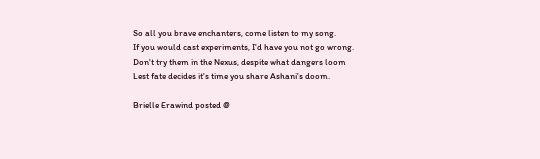So all you brave enchanters, come listen to my song.
If you would cast experiments, I'd have you not go wrong.
Don't try them in the Nexus, despite what dangers loom
Lest fate decides it's time you share Ashani's doom.

Brielle Erawind posted @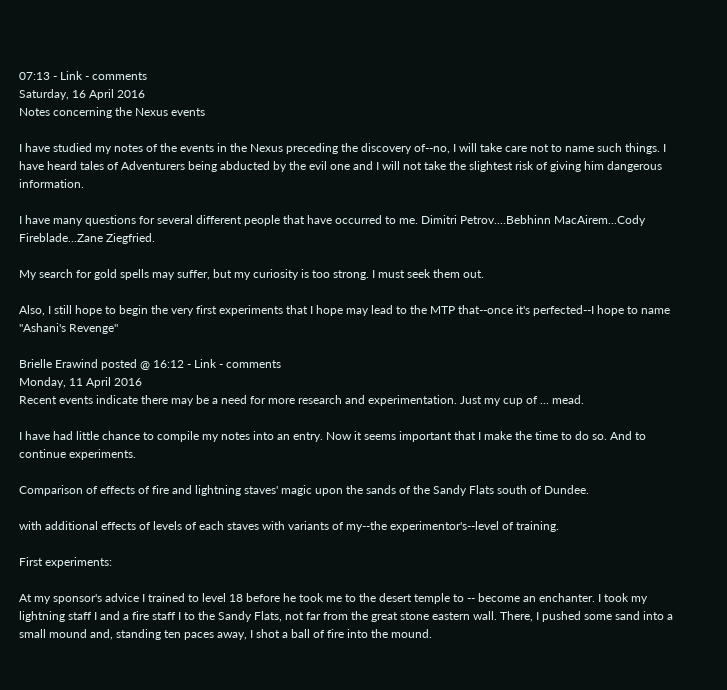07:13 - Link - comments
Saturday, 16 April 2016
Notes concerning the Nexus events

I have studied my notes of the events in the Nexus preceding the discovery of--no, I will take care not to name such things. I have heard tales of Adventurers being abducted by the evil one and I will not take the slightest risk of giving him dangerous information.

I have many questions for several different people that have occurred to me. Dimitri Petrov....Bebhinn MacAirem...Cody Fireblade...Zane Ziegfried.

My search for gold spells may suffer, but my curiosity is too strong. I must seek them out.

Also, I still hope to begin the very first experiments that I hope may lead to the MTP that--once it's perfected--I hope to name "Ashani's Revenge"

Brielle Erawind posted @ 16:12 - Link - comments
Monday, 11 April 2016
Recent events indicate there may be a need for more research and experimentation. Just my cup of ... mead.

I have had little chance to compile my notes into an entry. Now it seems important that I make the time to do so. And to continue experiments.

Comparison of effects of fire and lightning staves' magic upon the sands of the Sandy Flats south of Dundee.

with additional effects of levels of each staves with variants of my--the experimentor's--level of training.

First experiments:

At my sponsor's advice I trained to level 18 before he took me to the desert temple to -- become an enchanter. I took my lightning staff I and a fire staff I to the Sandy Flats, not far from the great stone eastern wall. There, I pushed some sand into a small mound and, standing ten paces away, I shot a ball of fire into the mound.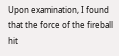Upon examination, I found that the force of the fireball hit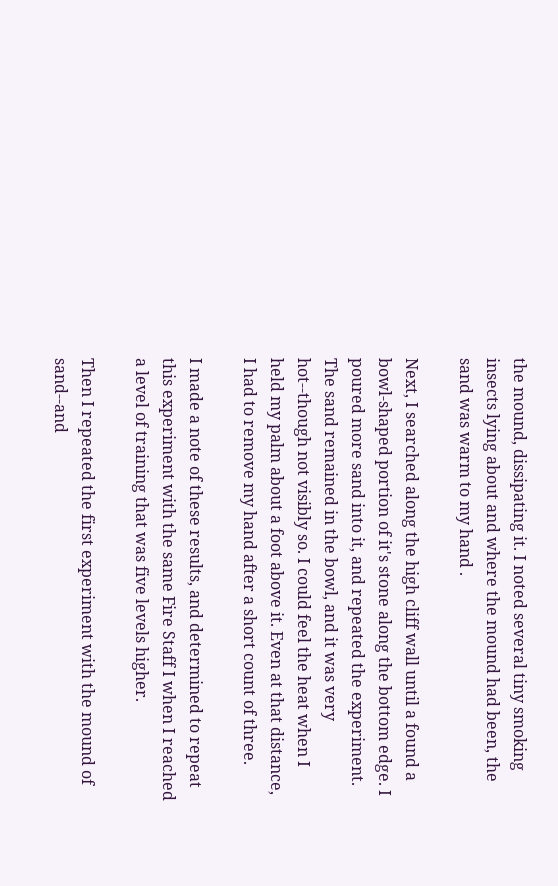the mound, dissipating it. I noted several tiny smoking insects lying about and where the mound had been, the sand was warm to my hand .

Next, I searched along the high cliff wall until a found a bowl-shaped portion of it's stone along the bottom edge. I poured more sand into it, and repeated the experiment. The sand remained in the bowl, and it was very hot--though not visibly so. I could feel the heat when I held my palm about a foot above it. Even at that distance, I had to remove my hand after a short count of three.

I made a note of these results, and determined to repeat this experiment with the same Fire Staff I when I reached a level of training that was five levels higher.

Then I repeated the first experiment with the mound of sand--and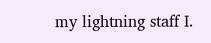my lightning staff I.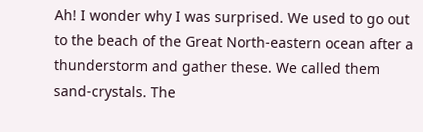Ah! I wonder why I was surprised. We used to go out to the beach of the Great North-eastern ocean after a thunderstorm and gather these. We called them sand-crystals. The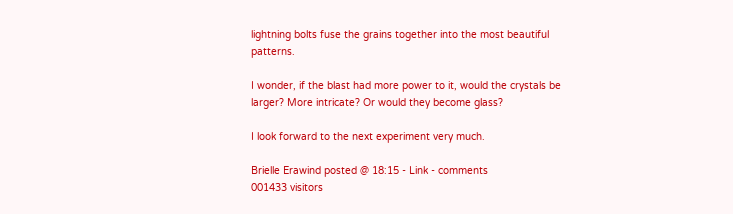lightning bolts fuse the grains together into the most beautiful patterns.

I wonder, if the blast had more power to it, would the crystals be larger? More intricate? Or would they become glass?

I look forward to the next experiment very much.

Brielle Erawind posted @ 18:15 - Link - comments
001433 visitors